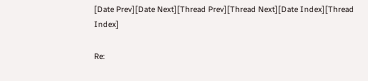[Date Prev][Date Next][Thread Prev][Thread Next][Date Index][Thread Index]

Re: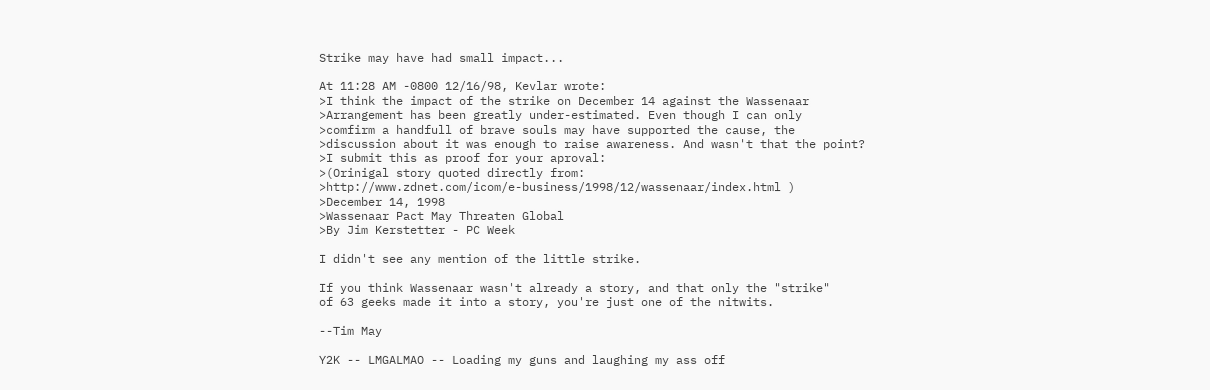Strike may have had small impact...

At 11:28 AM -0800 12/16/98, Kevlar wrote:
>I think the impact of the strike on December 14 against the Wassenaar
>Arrangement has been greatly under-estimated. Even though I can only
>comfirm a handfull of brave souls may have supported the cause, the
>discussion about it was enough to raise awareness. And wasn't that the point?
>I submit this as proof for your aproval:
>(Orinigal story quoted directly from:
>http://www.zdnet.com/icom/e-business/1998/12/wassenaar/index.html )
>December 14, 1998
>Wassenaar Pact May Threaten Global
>By Jim Kerstetter - PC Week

I didn't see any mention of the little strike.

If you think Wassenaar wasn't already a story, and that only the "strike"
of 63 geeks made it into a story, you're just one of the nitwits.

--Tim May

Y2K -- LMGALMAO -- Loading my guns and laughing my ass off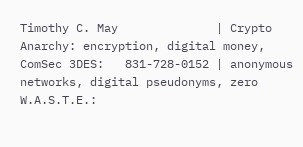Timothy C. May              | Crypto Anarchy: encryption, digital money,
ComSec 3DES:   831-728-0152 | anonymous networks, digital pseudonyms, zero
W.A.S.T.E.: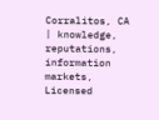Corralitos, CA  | knowledge, reputations, information markets,
Licensed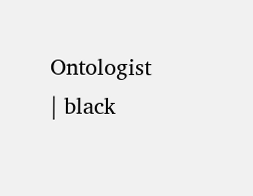Ontologist         | black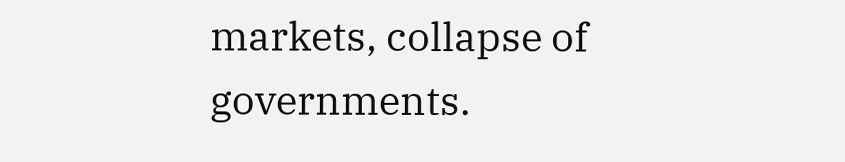markets, collapse of governments.